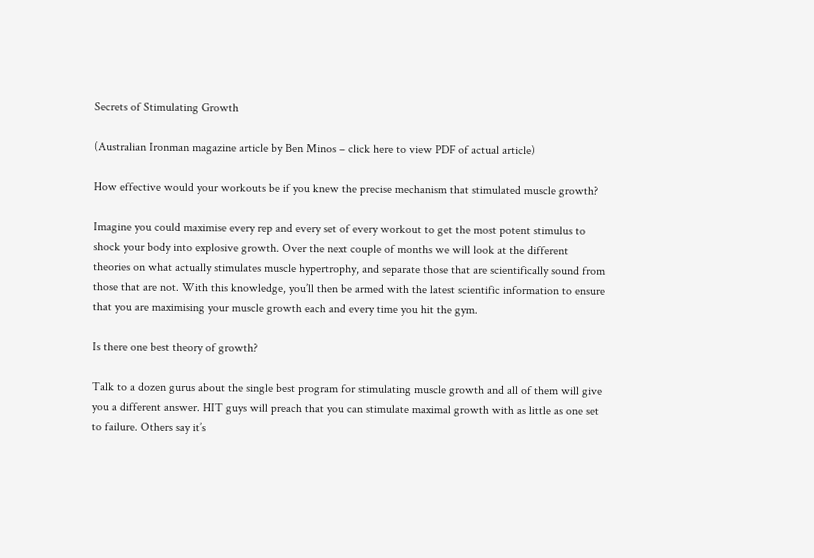Secrets of Stimulating Growth

(Australian Ironman magazine article by Ben Minos – click here to view PDF of actual article)

How effective would your workouts be if you knew the precise mechanism that stimulated muscle growth?

Imagine you could maximise every rep and every set of every workout to get the most potent stimulus to shock your body into explosive growth. Over the next couple of months we will look at the different theories on what actually stimulates muscle hypertrophy, and separate those that are scientifically sound from those that are not. With this knowledge, you’ll then be armed with the latest scientific information to ensure that you are maximising your muscle growth each and every time you hit the gym.

Is there one best theory of growth?

Talk to a dozen gurus about the single best program for stimulating muscle growth and all of them will give you a different answer. HIT guys will preach that you can stimulate maximal growth with as little as one set to failure. Others say it’s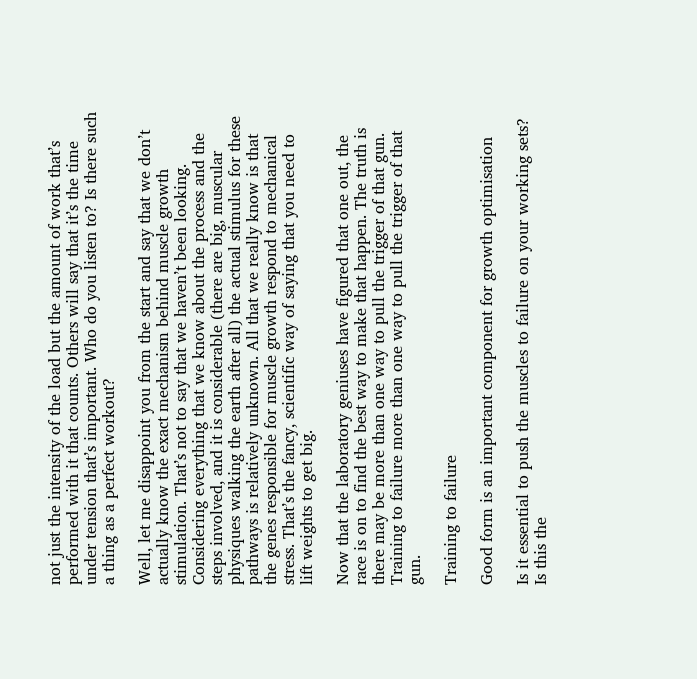not just the intensity of the load but the amount of work that’s performed with it that counts. Others will say that it’s the time under tension that’s important. Who do you listen to? Is there such a thing as a perfect workout?

Well, let me disappoint you from the start and say that we don’t actually know the exact mechanism behind muscle growth stimulation. That’s not to say that we haven’t been looking. Considering everything that we know about the process and the steps involved, and it is considerable (there are big, muscular physiques walking the earth after all) the actual stimulus for these pathways is relatively unknown. All that we really know is that the genes responsible for muscle growth respond to mechanical stress. That’s the fancy, scientific way of saying that you need to lift weights to get big.

Now that the laboratory geniuses have figured that one out, the race is on to find the best way to make that happen. The truth is there may be more than one way to pull the trigger of that gun. Training to failure more than one way to pull the trigger of that gun.

Training to failure

Good form is an important component for growth optimisation

Is it essential to push the muscles to failure on your working sets? Is this the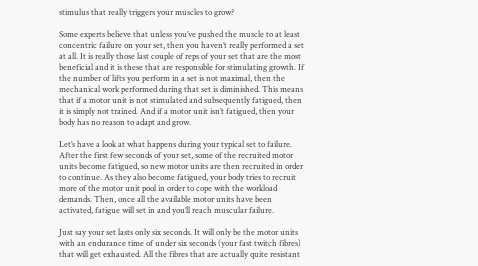stimulus that really triggers your muscles to grow?

Some experts believe that unless you’ve pushed the muscle to at least concentric failure on your set, then you haven’t really performed a set at all. It is really those last couple of reps of your set that are the most beneficial and it is these that are responsible for stimulating growth. If the number of lifts you perform in a set is not maximal, then the mechanical work performed during that set is diminished. This means that if a motor unit is not stimulated and subsequently fatigued, then it is simply not trained. And if a motor unit isn’t fatigued, then your body has no reason to adapt and grow.

Let’s have a look at what happens during your typical set to failure. After the first few seconds of your set, some of the recruited motor units become fatigued, so new motor units are then recruited in order to continue. As they also become fatigued, your body tries to recruit more of the motor unit pool in order to cope with the workload demands. Then, once all the available motor units have been activated, fatigue will set in and you’ll reach muscular failure.

Just say your set lasts only six seconds. It will only be the motor units with an endurance time of under six seconds (your fast twitch fibres) that will get exhausted. All the fibres that are actually quite resistant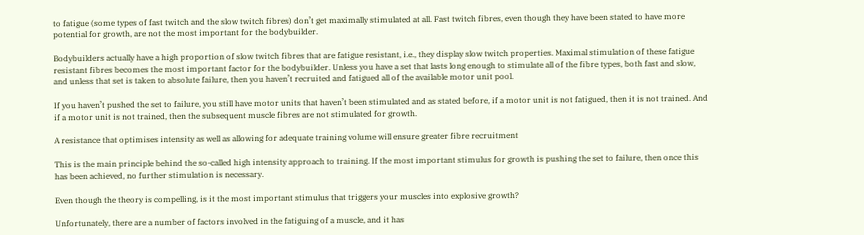to fatigue (some types of fast twitch and the slow twitch fibres) don’t get maximally stimulated at all. Fast twitch fibres, even though they have been stated to have more potential for growth, are not the most important for the bodybuilder.

Bodybuilders actually have a high proportion of slow twitch fibres that are fatigue resistant, i.e., they display slow twitch properties. Maximal stimulation of these fatigue resistant fibres becomes the most important factor for the bodybuilder. Unless you have a set that lasts long enough to stimulate all of the fibre types, both fast and slow, and unless that set is taken to absolute failure, then you haven’t recruited and fatigued all of the available motor unit pool.

If you haven’t pushed the set to failure, you still have motor units that haven’t been stimulated and as stated before, if a motor unit is not fatigued, then it is not trained. And if a motor unit is not trained, then the subsequent muscle fibres are not stimulated for growth.

A resistance that optimises intensity as well as allowing for adequate training volume will ensure greater fibre recruitment

This is the main principle behind the so-called high intensity approach to training. If the most important stimulus for growth is pushing the set to failure, then once this has been achieved, no further stimulation is necessary.

Even though the theory is compelling, is it the most important stimulus that triggers your muscles into explosive growth?

Unfortunately, there are a number of factors involved in the fatiguing of a muscle, and it has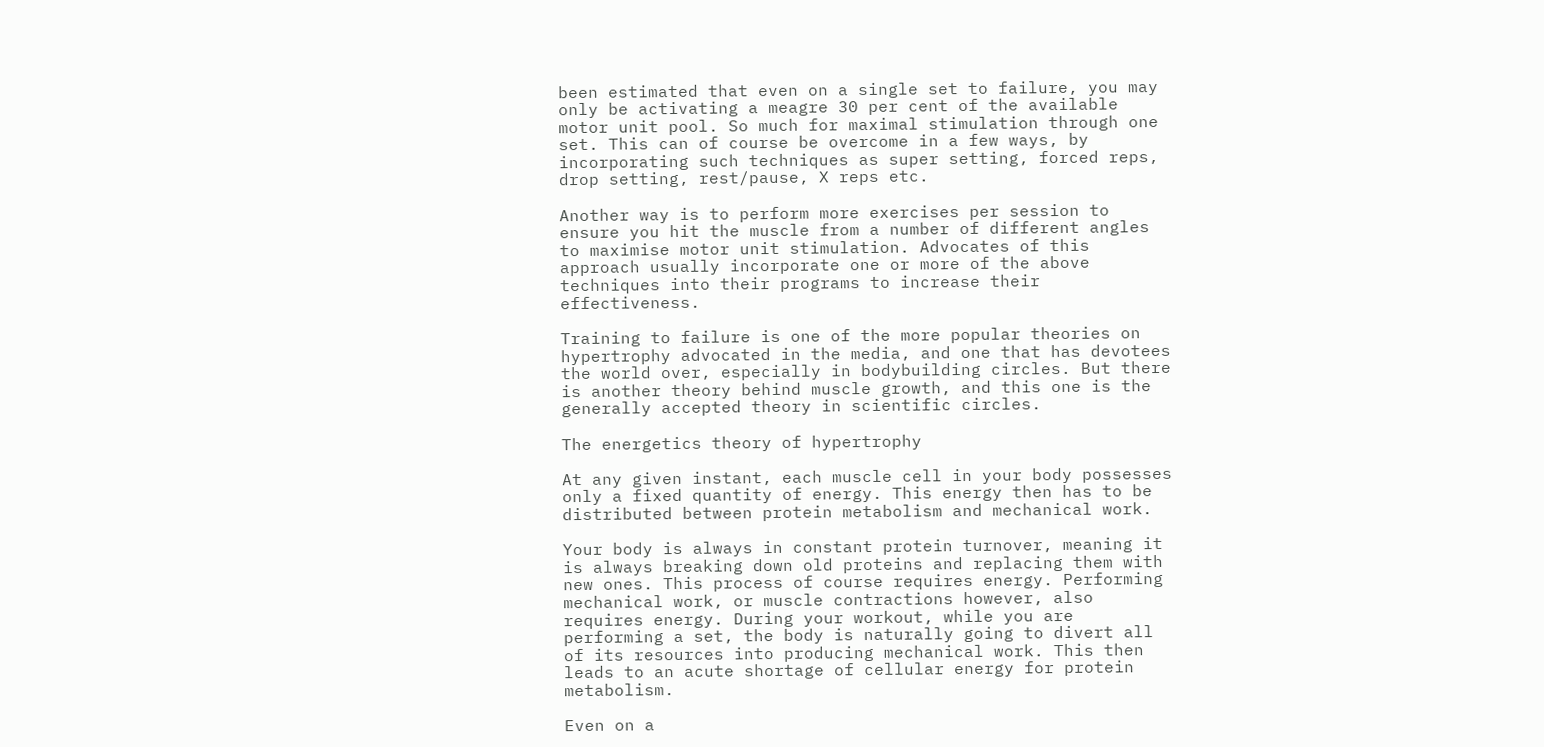been estimated that even on a single set to failure, you may only be activating a meagre 30 per cent of the available motor unit pool. So much for maximal stimulation through one set. This can of course be overcome in a few ways, by incorporating such techniques as super setting, forced reps, drop setting, rest/pause, X reps etc.

Another way is to perform more exercises per session to ensure you hit the muscle from a number of different angles to maximise motor unit stimulation. Advocates of this approach usually incorporate one or more of the above techniques into their programs to increase their effectiveness.

Training to failure is one of the more popular theories on hypertrophy advocated in the media, and one that has devotees the world over, especially in bodybuilding circles. But there is another theory behind muscle growth, and this one is the generally accepted theory in scientific circles.

The energetics theory of hypertrophy

At any given instant, each muscle cell in your body possesses only a fixed quantity of energy. This energy then has to be distributed between protein metabolism and mechanical work.

Your body is always in constant protein turnover, meaning it is always breaking down old proteins and replacing them with new ones. This process of course requires energy. Performing mechanical work, or muscle contractions however, also requires energy. During your workout, while you are performing a set, the body is naturally going to divert all of its resources into producing mechanical work. This then leads to an acute shortage of cellular energy for protein metabolism.

Even on a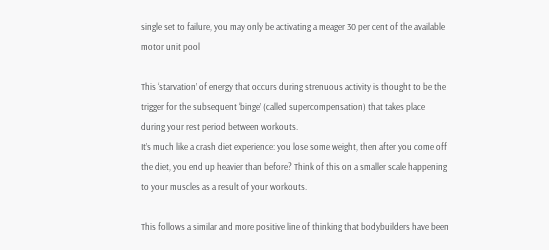single set to failure, you may only be activating a meager 30 per cent of the available motor unit pool

This ‘starvation’ of energy that occurs during strenuous activity is thought to be the trigger for the subsequent ‘binge’ (called supercompensation) that takes place during your rest period between workouts.
It’s much like a crash diet experience: you lose some weight, then after you come off the diet, you end up heavier than before? Think of this on a smaller scale happening to your muscles as a result of your workouts.

This follows a similar and more positive line of thinking that bodybuilders have been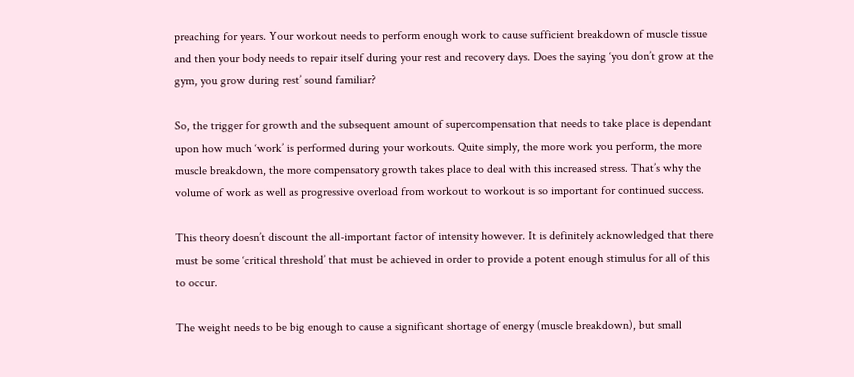preaching for years. Your workout needs to perform enough work to cause sufficient breakdown of muscle tissue and then your body needs to repair itself during your rest and recovery days. Does the saying ‘you don’t grow at the gym, you grow during rest’ sound familiar?

So, the trigger for growth and the subsequent amount of supercompensation that needs to take place is dependant upon how much ‘work’ is performed during your workouts. Quite simply, the more work you perform, the more muscle breakdown, the more compensatory growth takes place to deal with this increased stress. That’s why the volume of work as well as progressive overload from workout to workout is so important for continued success.

This theory doesn’t discount the all-important factor of intensity however. It is definitely acknowledged that there must be some ‘critical threshold’ that must be achieved in order to provide a potent enough stimulus for all of this to occur.

The weight needs to be big enough to cause a significant shortage of energy (muscle breakdown), but small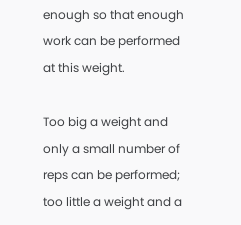enough so that enough work can be performed at this weight.

Too big a weight and only a small number of reps can be performed; too little a weight and a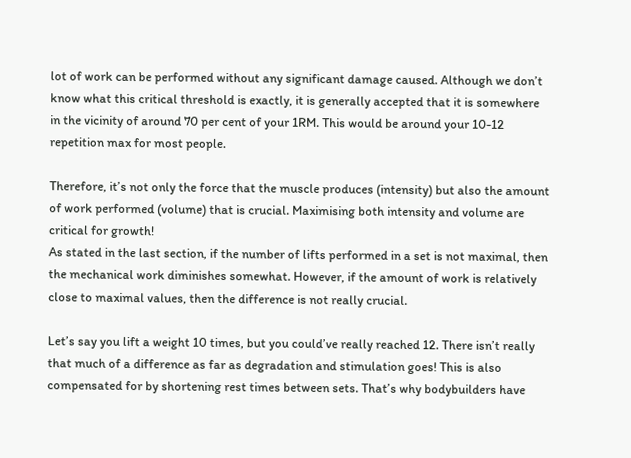lot of work can be performed without any significant damage caused. Although we don’t know what this critical threshold is exactly, it is generally accepted that it is somewhere in the vicinity of around 70 per cent of your 1RM. This would be around your 10-12 repetition max for most people.

Therefore, it’s not only the force that the muscle produces (intensity) but also the amount of work performed (volume) that is crucial. Maximising both intensity and volume are critical for growth!
As stated in the last section, if the number of lifts performed in a set is not maximal, then the mechanical work diminishes somewhat. However, if the amount of work is relatively close to maximal values, then the difference is not really crucial.

Let’s say you lift a weight 10 times, but you could’ve really reached 12. There isn’t really that much of a difference as far as degradation and stimulation goes! This is also compensated for by shortening rest times between sets. That’s why bodybuilders have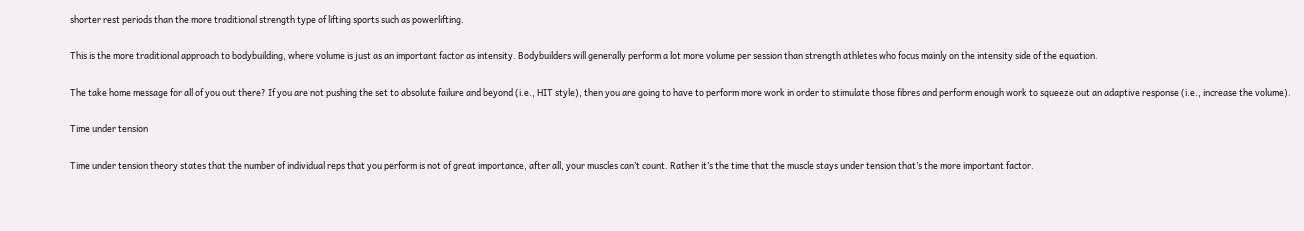shorter rest periods than the more traditional strength type of lifting sports such as powerlifting.

This is the more traditional approach to bodybuilding, where volume is just as an important factor as intensity. Bodybuilders will generally perform a lot more volume per session than strength athletes who focus mainly on the intensity side of the equation.

The take home message for all of you out there? If you are not pushing the set to absolute failure and beyond (i.e., HIT style), then you are going to have to perform more work in order to stimulate those fibres and perform enough work to squeeze out an adaptive response (i.e., increase the volume).

Time under tension

Time under tension theory states that the number of individual reps that you perform is not of great importance, after all, your muscles can’t count. Rather it’s the time that the muscle stays under tension that’s the more important factor.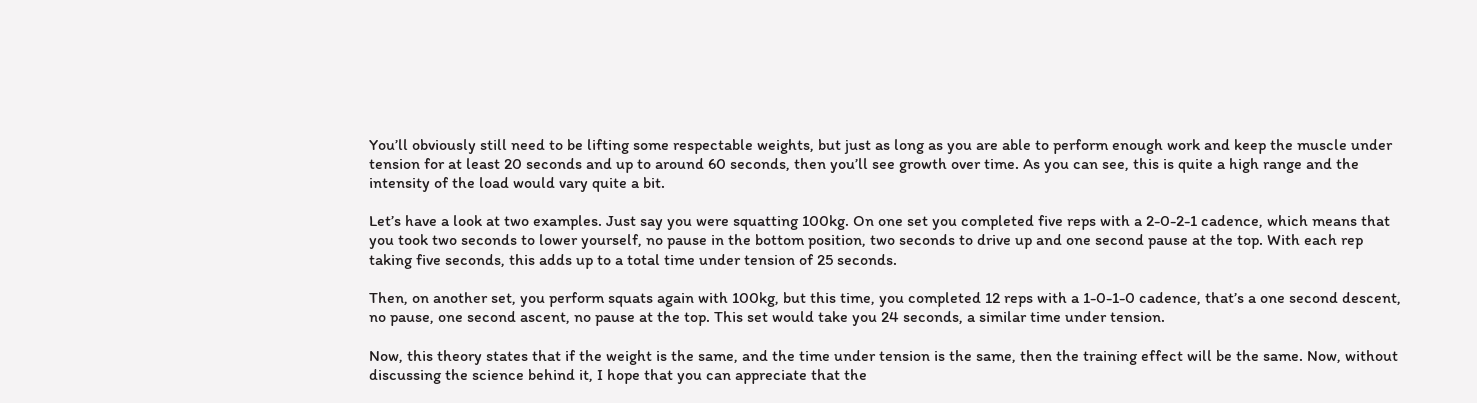You’ll obviously still need to be lifting some respectable weights, but just as long as you are able to perform enough work and keep the muscle under tension for at least 20 seconds and up to around 60 seconds, then you’ll see growth over time. As you can see, this is quite a high range and the intensity of the load would vary quite a bit.

Let’s have a look at two examples. Just say you were squatting 100kg. On one set you completed five reps with a 2-0-2-1 cadence, which means that you took two seconds to lower yourself, no pause in the bottom position, two seconds to drive up and one second pause at the top. With each rep taking five seconds, this adds up to a total time under tension of 25 seconds.

Then, on another set, you perform squats again with 100kg, but this time, you completed 12 reps with a 1-0-1-0 cadence, that’s a one second descent, no pause, one second ascent, no pause at the top. This set would take you 24 seconds, a similar time under tension.

Now, this theory states that if the weight is the same, and the time under tension is the same, then the training effect will be the same. Now, without discussing the science behind it, I hope that you can appreciate that the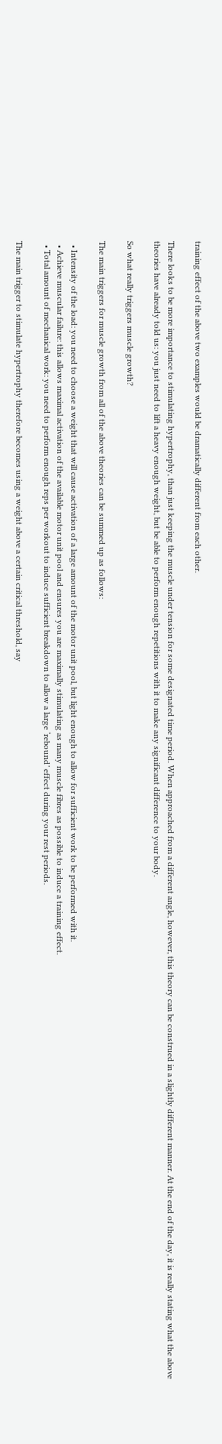training effect of the above two examples would be dramatically different from each other.

There looks to be more importance to stimulating hypertrophy, than just keeping the muscle under tension for some designated time period. When approached from a different angle, however, this theory can be construed in a slightly different manner. At the end of the day, it is really stating what the above theories have already told us: you just need to lift a heavy enough weight, but be able to perform enough repetitions with it to make any significant difference to your body.

So what really triggers muscle growth?

The main triggers for muscle growth from all of the above theories can be summed up as follows:

  • Intensity of the load: you need to choose a weight that will cause activation of a large amount of the motor unit pool, but light enough to allow for sufficient work to be performed with it.
  • Achieve muscular failure: this allows maximal activation of the available motor unit pool and ensures you are maximally stimulating as many muscle fibres as possible to induce a training effect.
  • Total amount of mechanical work: you need to perform enough reps per workout to induce sufficient breakdown to allow a large ‘rebound’ effect during your rest periods.

The main trigger to stimulate hypertrophy therefore becomes using a weight above a certain critical threshold, say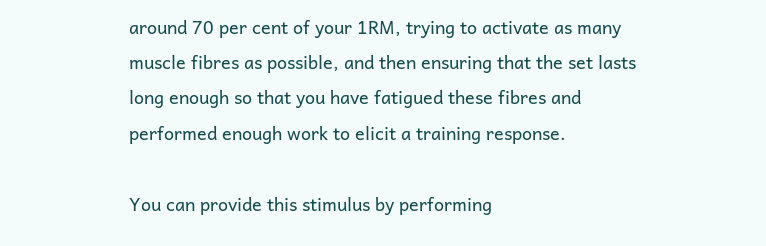around 70 per cent of your 1RM, trying to activate as many muscle fibres as possible, and then ensuring that the set lasts long enough so that you have fatigued these fibres and performed enough work to elicit a training response.

You can provide this stimulus by performing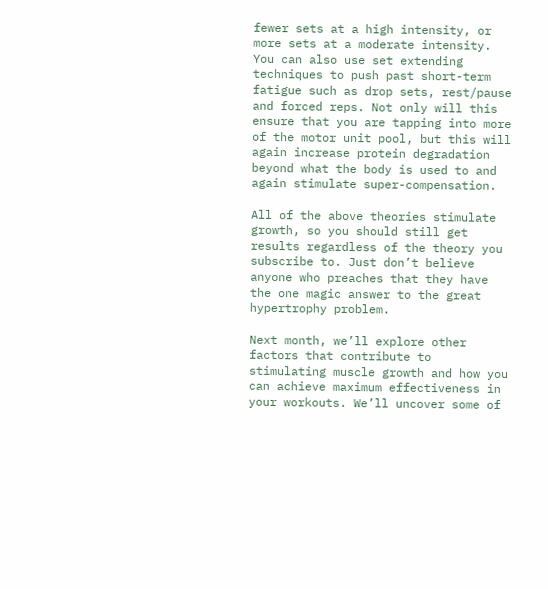fewer sets at a high intensity, or more sets at a moderate intensity. You can also use set extending techniques to push past short-term fatigue such as drop sets, rest/pause and forced reps. Not only will this ensure that you are tapping into more of the motor unit pool, but this will again increase protein degradation beyond what the body is used to and again stimulate super-compensation.

All of the above theories stimulate growth, so you should still get results regardless of the theory you subscribe to. Just don’t believe anyone who preaches that they have the one magic answer to the great hypertrophy problem.

Next month, we’ll explore other factors that contribute to stimulating muscle growth and how you can achieve maximum effectiveness in your workouts. We’ll uncover some of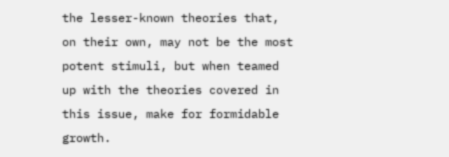the lesser-known theories that, on their own, may not be the most potent stimuli, but when teamed up with the theories covered in this issue, make for formidable growth.